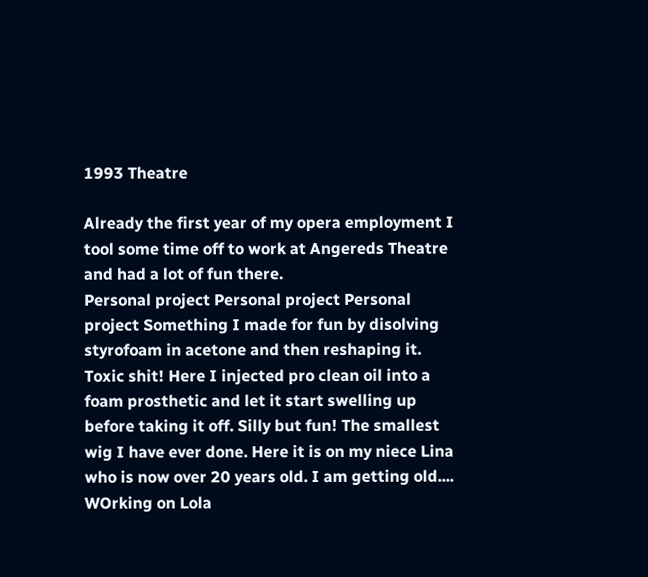1993 Theatre

Already the first year of my opera employment I tool some time off to work at Angereds Theatre and had a lot of fun there.
Personal project Personal project Personal project Something I made for fun by disolving styrofoam in acetone and then reshaping it. Toxic shit! Here I injected pro clean oil into a foam prosthetic and let it start swelling up before taking it off. Silly but fun! The smallest wig I have ever done. Here it is on my niece Lina who is now over 20 years old. I am getting old.... WOrking on Lola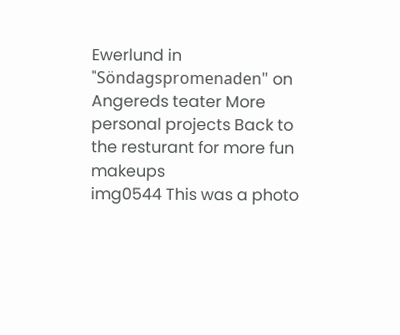Ewerlund in "Söndagspromenaden" on Angereds teater More personal projects Back to the resturant for more fun makeups
img0544 This was a photo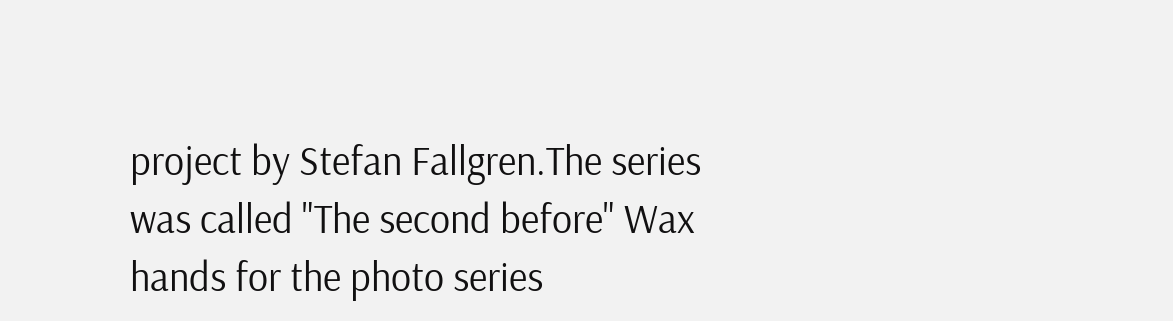project by Stefan Fallgren.The series was called "The second before" Wax hands for the photo series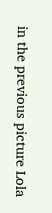in the previous picture Lola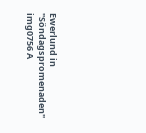Ewerlund in "Söndagspromenaden" img0756 A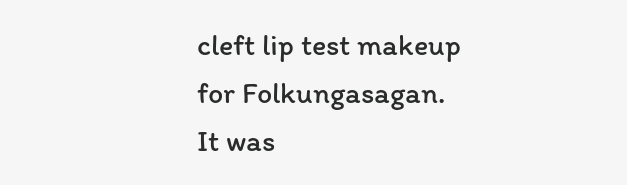cleft lip test makeup for Folkungasagan. It was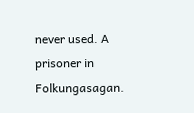never used. A prisoner in Folkungasagan.